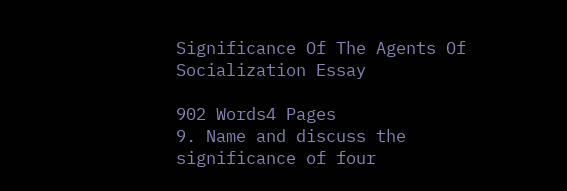Significance Of The Agents Of Socialization Essay

902 Words4 Pages
9. Name and discuss the significance of four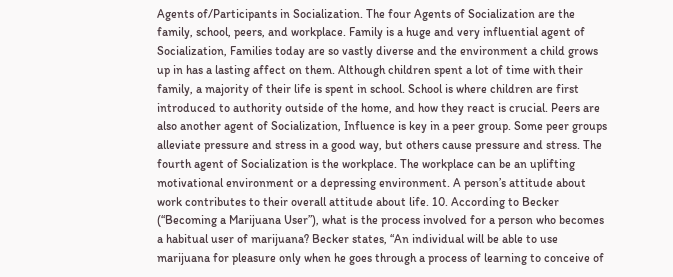Agents of/Participants in Socialization. The four Agents of Socialization are the family, school, peers, and workplace. Family is a huge and very influential agent of Socialization, Families today are so vastly diverse and the environment a child grows up in has a lasting affect on them. Although children spent a lot of time with their family, a majority of their life is spent in school. School is where children are first introduced to authority outside of the home, and how they react is crucial. Peers are also another agent of Socialization, Influence is key in a peer group. Some peer groups alleviate pressure and stress in a good way, but others cause pressure and stress. The fourth agent of Socialization is the workplace. The workplace can be an uplifting motivational environment or a depressing environment. A person’s attitude about work contributes to their overall attitude about life. 10. According to Becker (“Becoming a Marijuana User”), what is the process involved for a person who becomes a habitual user of marijuana? Becker states, “An individual will be able to use marijuana for pleasure only when he goes through a process of learning to conceive of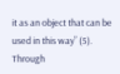it as an object that can be used in this way” (5). Through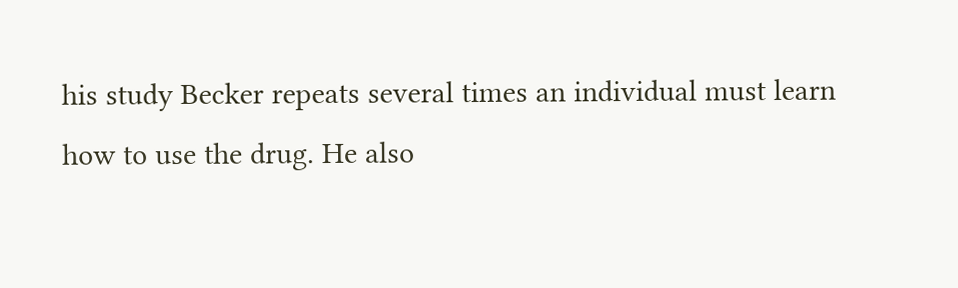his study Becker repeats several times an individual must learn how to use the drug. He also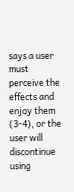says a user must perceive the effects and enjoy them (3-4), or the user will discontinue using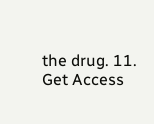the drug. 11.
Get Access